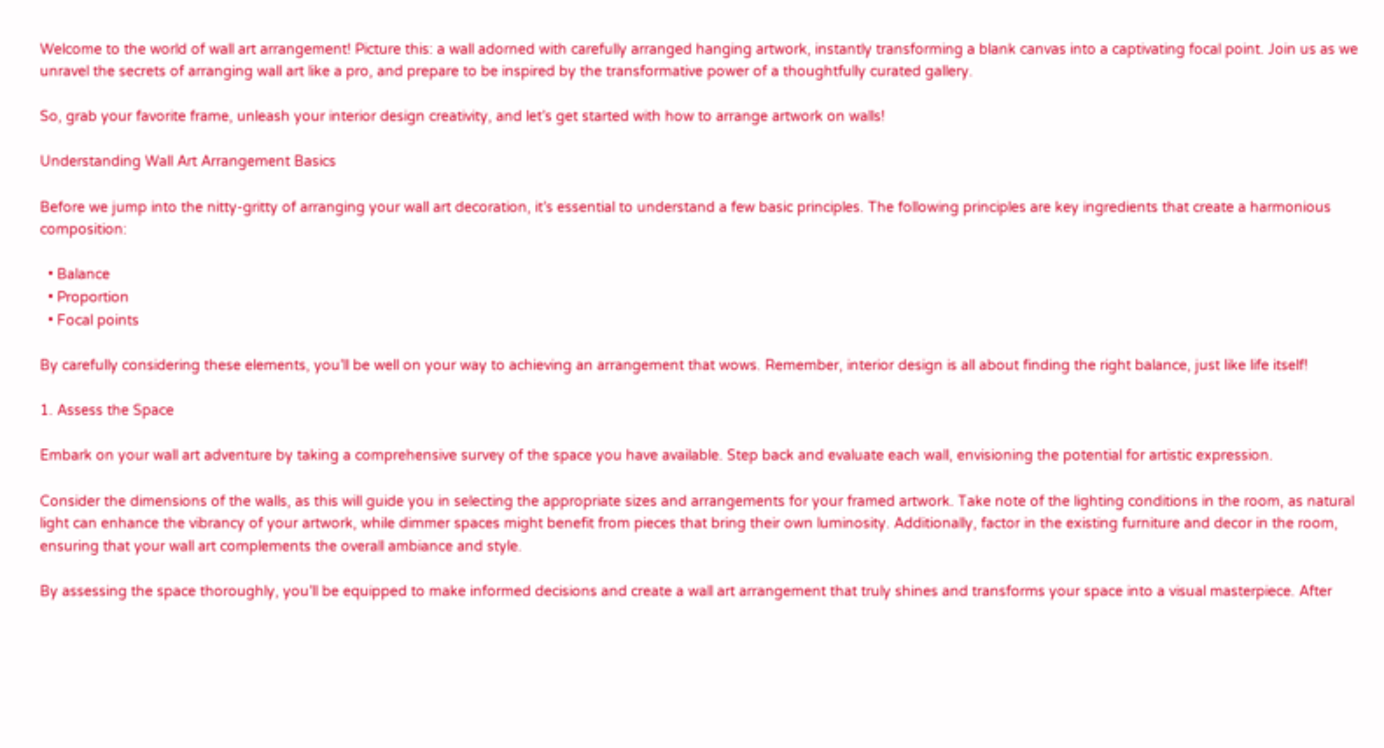Welcome to the world of wall art arrangement! Picture this: a wall adorned with carefully arranged hanging artwork, instantly transforming a blank canvas into a captivating focal point. Join us as we unravel the secrets of arranging wall art like a pro, and prepare to be inspired by the transformative power of a thoughtfully curated gallery.

So, grab your favorite frame, unleash your interior design creativity, and let’s get started with how to arrange artwork on walls!

Understanding Wall Art Arrangement Basics

Before we jump into the nitty-gritty of arranging your wall art decoration, it’s essential to understand a few basic principles. The following principles are key ingredients that create a harmonious composition:

  • Balance
  • Proportion
  • Focal points

By carefully considering these elements, you’ll be well on your way to achieving an arrangement that wows. Remember, interior design is all about finding the right balance, just like life itself!

1. Assess the Space

Embark on your wall art adventure by taking a comprehensive survey of the space you have available. Step back and evaluate each wall, envisioning the potential for artistic expression.

Consider the dimensions of the walls, as this will guide you in selecting the appropriate sizes and arrangements for your framed artwork. Take note of the lighting conditions in the room, as natural light can enhance the vibrancy of your artwork, while dimmer spaces might benefit from pieces that bring their own luminosity. Additionally, factor in the existing furniture and decor in the room, ensuring that your wall art complements the overall ambiance and style.

By assessing the space thoroughly, you’ll be equipped to make informed decisions and create a wall art arrangement that truly shines and transforms your space into a visual masterpiece. After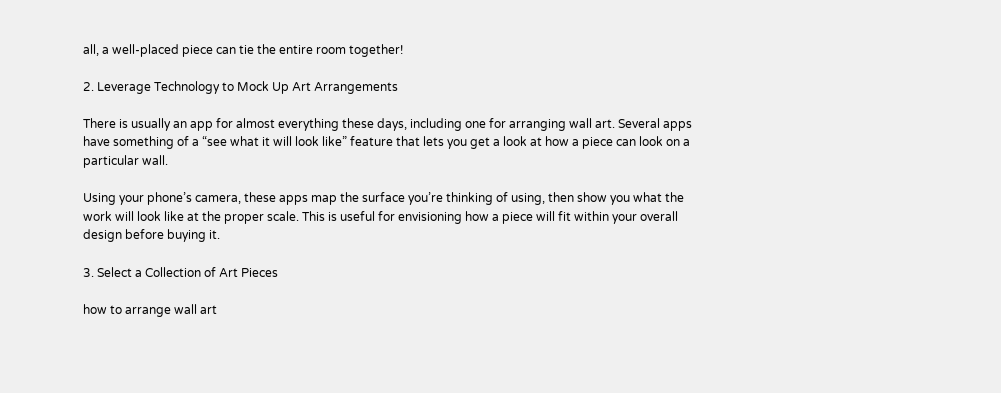all, a well-placed piece can tie the entire room together!

2. Leverage Technology to Mock Up Art Arrangements

There is usually an app for almost everything these days, including one for arranging wall art. Several apps have something of a “see what it will look like” feature that lets you get a look at how a piece can look on a particular wall.

Using your phone’s camera, these apps map the surface you’re thinking of using, then show you what the work will look like at the proper scale. This is useful for envisioning how a piece will fit within your overall design before buying it.

3. Select a Collection of Art Pieces

how to arrange wall art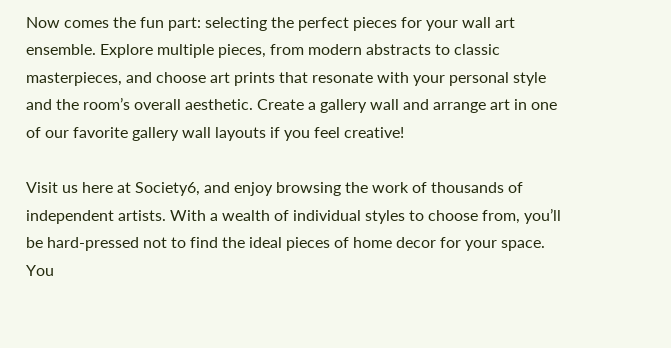Now comes the fun part: selecting the perfect pieces for your wall art ensemble. Explore multiple pieces, from modern abstracts to classic masterpieces, and choose art prints that resonate with your personal style and the room’s overall aesthetic. Create a gallery wall and arrange art in one of our favorite gallery wall layouts if you feel creative!

Visit us here at Society6, and enjoy browsing the work of thousands of independent artists. With a wealth of individual styles to choose from, you’ll be hard-pressed not to find the ideal pieces of home decor for your space. You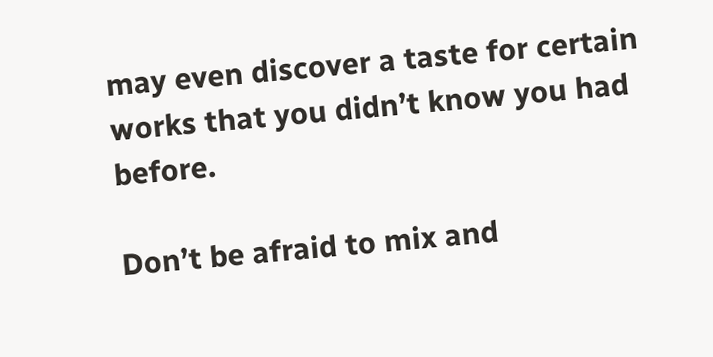may even discover a taste for certain works that you didn’t know you had before.

Don’t be afraid to mix and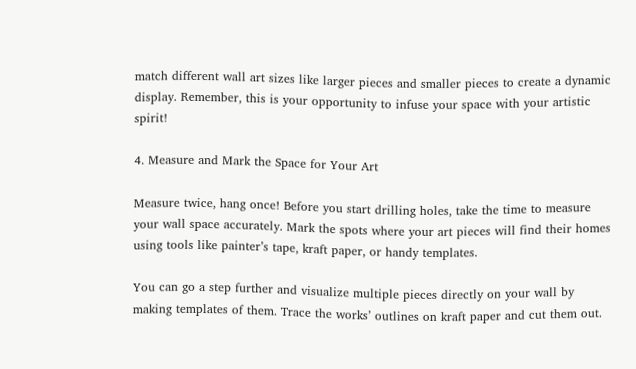match different wall art sizes like larger pieces and smaller pieces to create a dynamic display. Remember, this is your opportunity to infuse your space with your artistic spirit!

4. Measure and Mark the Space for Your Art

Measure twice, hang once! Before you start drilling holes, take the time to measure your wall space accurately. Mark the spots where your art pieces will find their homes using tools like painter’s tape, kraft paper, or handy templates.

You can go a step further and visualize multiple pieces directly on your wall by making templates of them. Trace the works’ outlines on kraft paper and cut them out.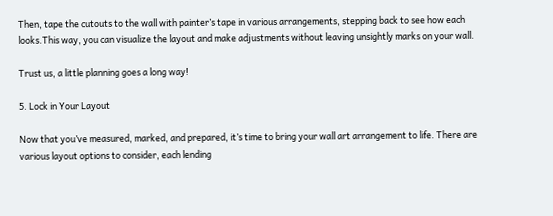Then, tape the cutouts to the wall with painter’s tape in various arrangements, stepping back to see how each looks.This way, you can visualize the layout and make adjustments without leaving unsightly marks on your wall.

Trust us, a little planning goes a long way!

5. Lock in Your Layout

Now that you’ve measured, marked, and prepared, it’s time to bring your wall art arrangement to life. There are various layout options to consider, each lending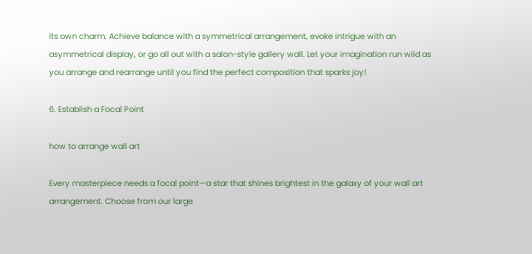its own charm. Achieve balance with a symmetrical arrangement, evoke intrigue with an asymmetrical display, or go all out with a salon-style gallery wall. Let your imagination run wild as you arrange and rearrange until you find the perfect composition that sparks joy!

6. Establish a Focal Point

how to arrange wall art

Every masterpiece needs a focal point—a star that shines brightest in the galaxy of your wall art arrangement. Choose from our large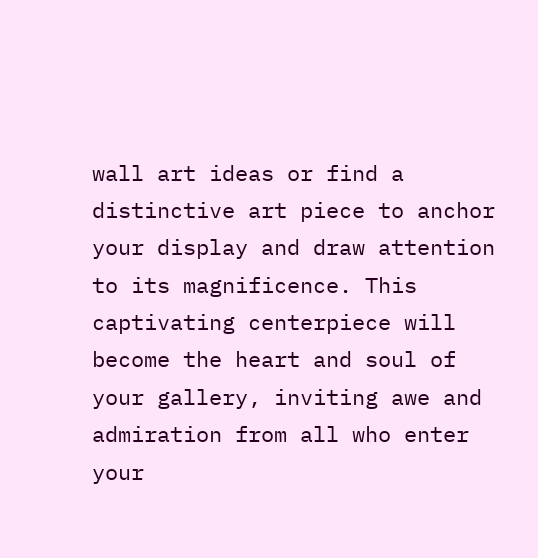wall art ideas or find a distinctive art piece to anchor your display and draw attention to its magnificence. This captivating centerpiece will become the heart and soul of your gallery, inviting awe and admiration from all who enter your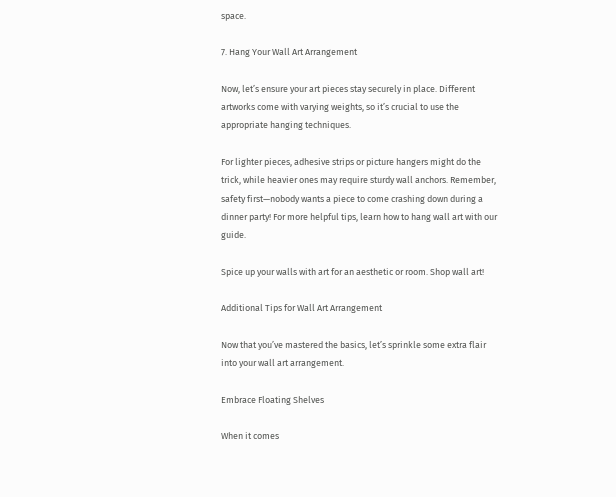space.

7. Hang Your Wall Art Arrangement

Now, let’s ensure your art pieces stay securely in place. Different artworks come with varying weights, so it’s crucial to use the appropriate hanging techniques.

For lighter pieces, adhesive strips or picture hangers might do the trick, while heavier ones may require sturdy wall anchors. Remember, safety first—nobody wants a piece to come crashing down during a dinner party! For more helpful tips, learn how to hang wall art with our guide.

Spice up your walls with art for an aesthetic or room. Shop wall art!

Additional Tips for Wall Art Arrangement

Now that you’ve mastered the basics, let’s sprinkle some extra flair into your wall art arrangement.

Embrace Floating Shelves

When it comes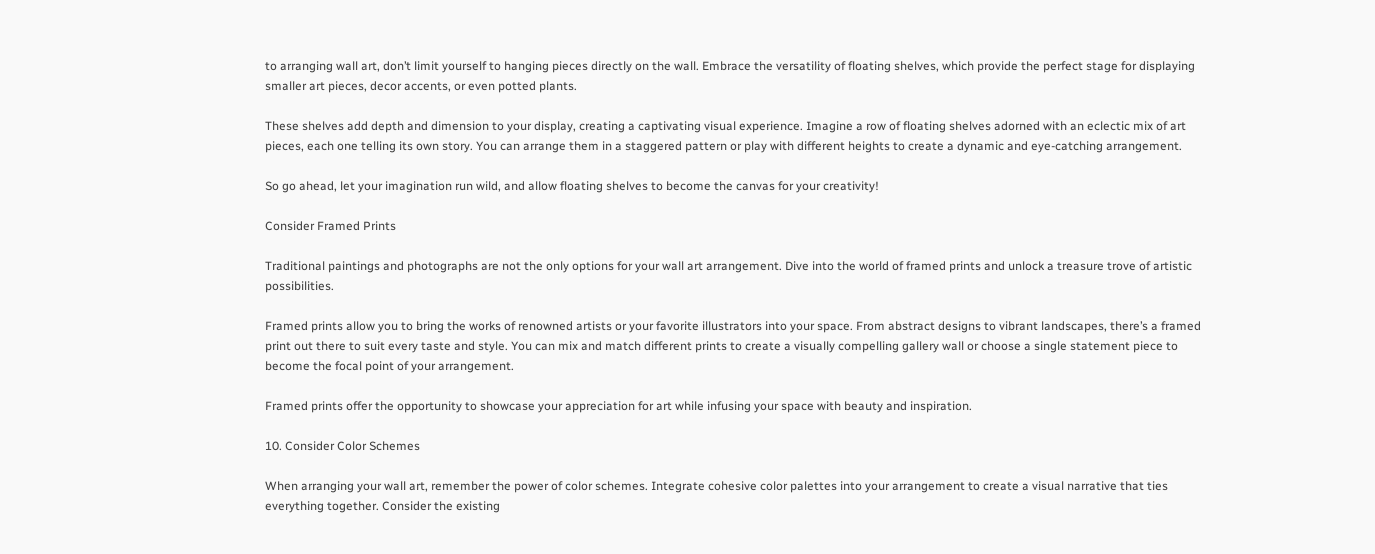to arranging wall art, don’t limit yourself to hanging pieces directly on the wall. Embrace the versatility of floating shelves, which provide the perfect stage for displaying smaller art pieces, decor accents, or even potted plants.

These shelves add depth and dimension to your display, creating a captivating visual experience. Imagine a row of floating shelves adorned with an eclectic mix of art pieces, each one telling its own story. You can arrange them in a staggered pattern or play with different heights to create a dynamic and eye-catching arrangement.

So go ahead, let your imagination run wild, and allow floating shelves to become the canvas for your creativity!

Consider Framed Prints

Traditional paintings and photographs are not the only options for your wall art arrangement. Dive into the world of framed prints and unlock a treasure trove of artistic possibilities.

Framed prints allow you to bring the works of renowned artists or your favorite illustrators into your space. From abstract designs to vibrant landscapes, there’s a framed print out there to suit every taste and style. You can mix and match different prints to create a visually compelling gallery wall or choose a single statement piece to become the focal point of your arrangement.

Framed prints offer the opportunity to showcase your appreciation for art while infusing your space with beauty and inspiration.

10. Consider Color Schemes

When arranging your wall art, remember the power of color schemes. Integrate cohesive color palettes into your arrangement to create a visual narrative that ties everything together. Consider the existing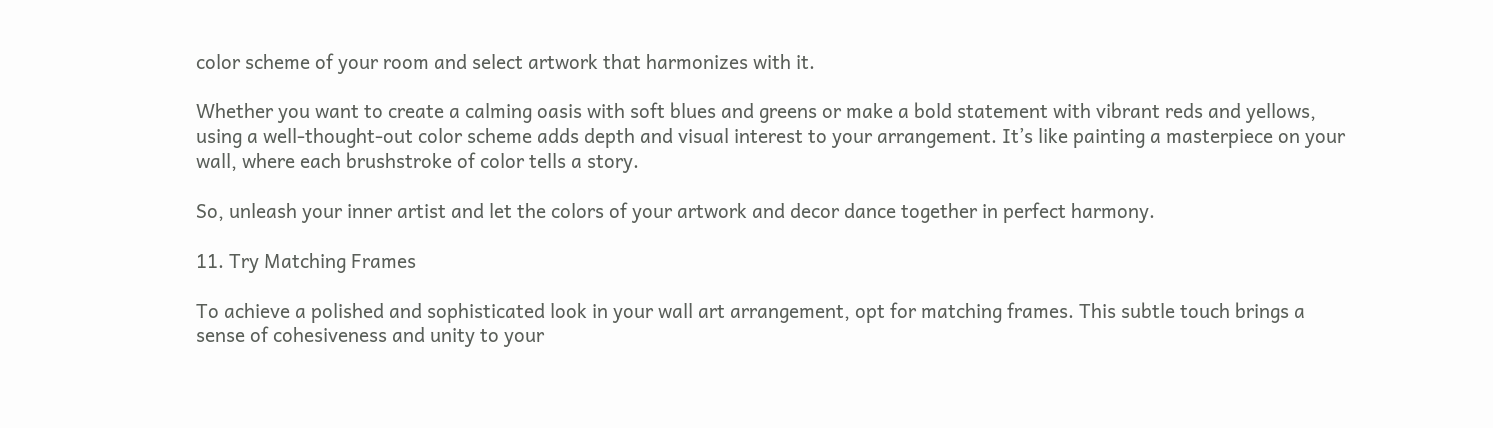color scheme of your room and select artwork that harmonizes with it.

Whether you want to create a calming oasis with soft blues and greens or make a bold statement with vibrant reds and yellows, using a well-thought-out color scheme adds depth and visual interest to your arrangement. It’s like painting a masterpiece on your wall, where each brushstroke of color tells a story.

So, unleash your inner artist and let the colors of your artwork and decor dance together in perfect harmony.

11. Try Matching Frames

To achieve a polished and sophisticated look in your wall art arrangement, opt for matching frames. This subtle touch brings a sense of cohesiveness and unity to your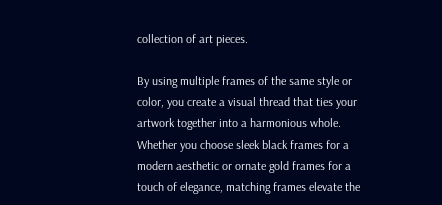collection of art pieces.

By using multiple frames of the same style or color, you create a visual thread that ties your artwork together into a harmonious whole. Whether you choose sleek black frames for a modern aesthetic or ornate gold frames for a touch of elegance, matching frames elevate the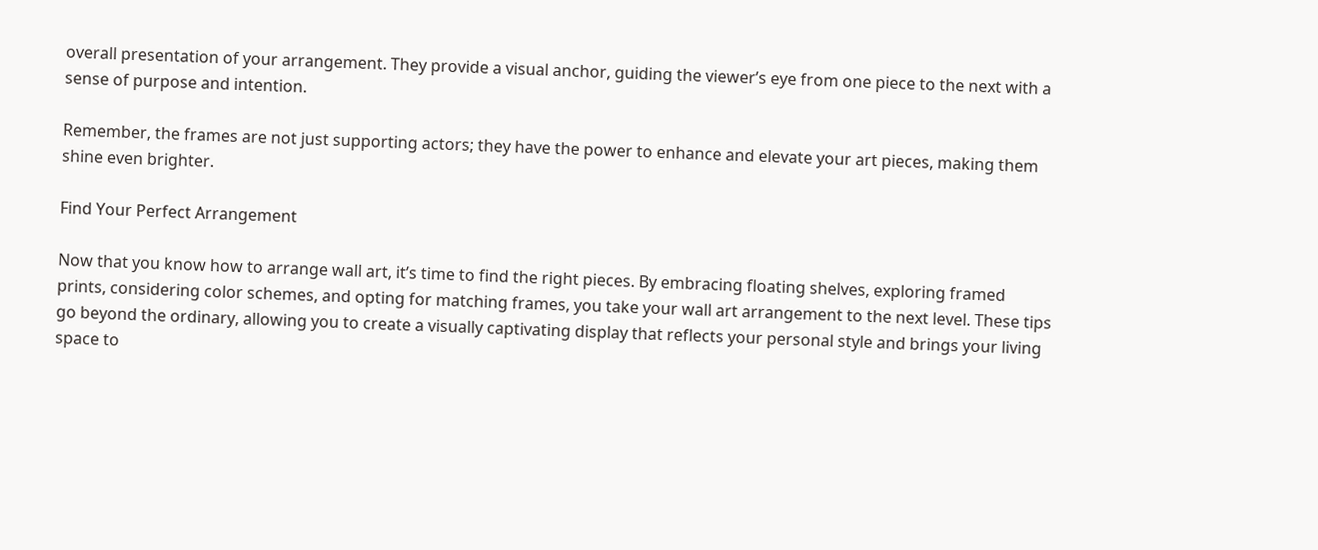overall presentation of your arrangement. They provide a visual anchor, guiding the viewer’s eye from one piece to the next with a sense of purpose and intention.

Remember, the frames are not just supporting actors; they have the power to enhance and elevate your art pieces, making them shine even brighter.

Find Your Perfect Arrangement

Now that you know how to arrange wall art, it’s time to find the right pieces. By embracing floating shelves, exploring framed prints, considering color schemes, and opting for matching frames, you take your wall art arrangement to the next level. These tips go beyond the ordinary, allowing you to create a visually captivating display that reflects your personal style and brings your living space to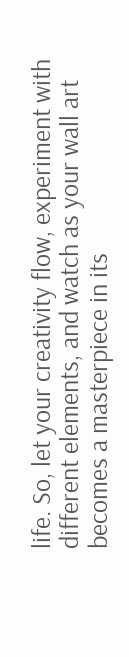life. So, let your creativity flow, experiment with different elements, and watch as your wall art becomes a masterpiece in its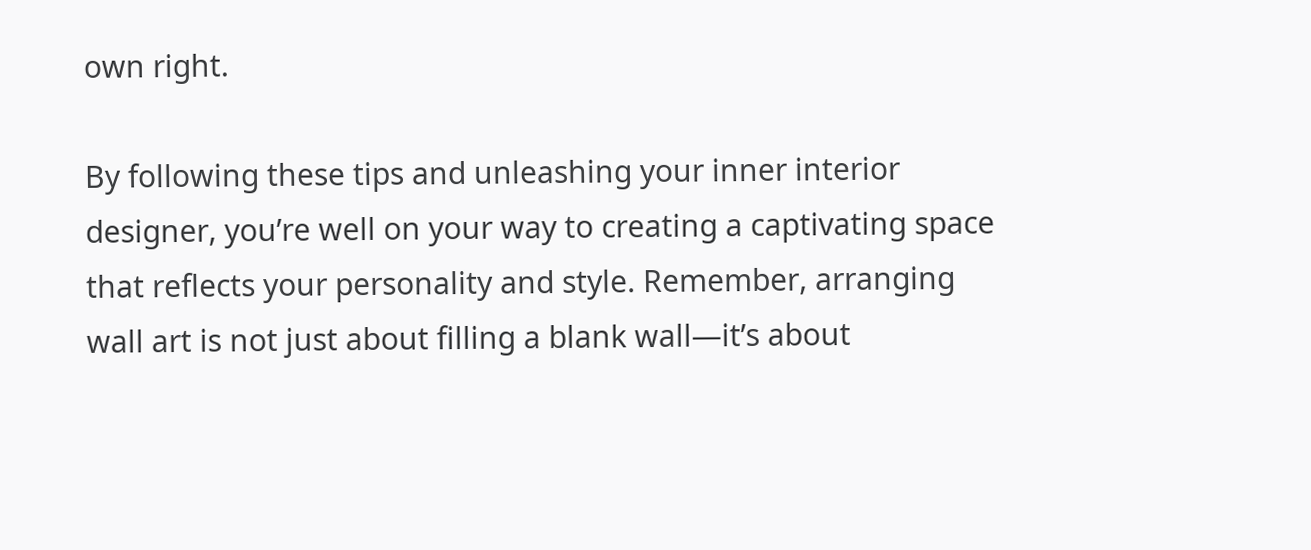own right.

By following these tips and unleashing your inner interior designer, you’re well on your way to creating a captivating space that reflects your personality and style. Remember, arranging wall art is not just about filling a blank wall—it’s about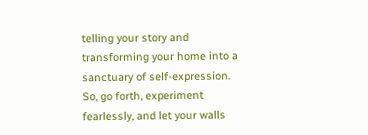telling your story and transforming your home into a sanctuary of self-expression. So, go forth, experiment fearlessly, and let your walls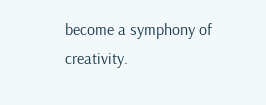become a symphony of creativity.